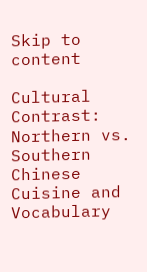Skip to content

Cultural Contrast: Northern vs. Southern Chinese Cuisine and Vocabulary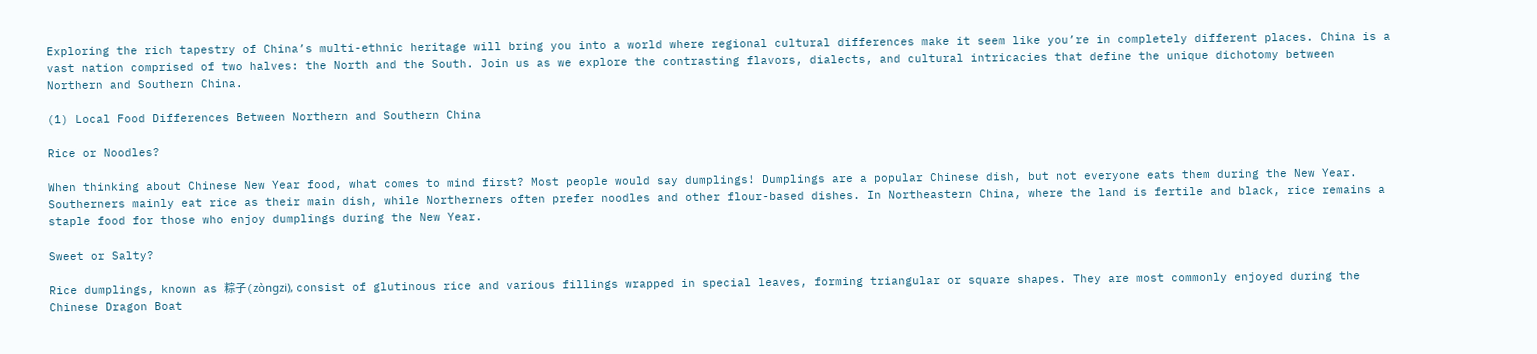Exploring the rich tapestry of China’s multi-ethnic heritage will bring you into a world where regional cultural differences make it seem like you’re in completely different places. China is a vast nation comprised of two halves: the North and the South. Join us as we explore the contrasting flavors, dialects, and cultural intricacies that define the unique dichotomy between Northern and Southern China.

(1) Local Food Differences Between Northern and Southern China

Rice or Noodles?

When thinking about Chinese New Year food, what comes to mind first? Most people would say dumplings! Dumplings are a popular Chinese dish, but not everyone eats them during the New Year. Southerners mainly eat rice as their main dish, while Northerners often prefer noodles and other flour-based dishes. In Northeastern China, where the land is fertile and black, rice remains a staple food for those who enjoy dumplings during the New Year.

Sweet or Salty?

Rice dumplings, known as 粽子(zònɡzi), consist of glutinous rice and various fillings wrapped in special leaves, forming triangular or square shapes. They are most commonly enjoyed during the Chinese Dragon Boat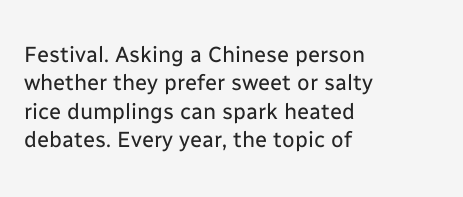Festival. Asking a Chinese person whether they prefer sweet or salty rice dumplings can spark heated debates. Every year, the topic of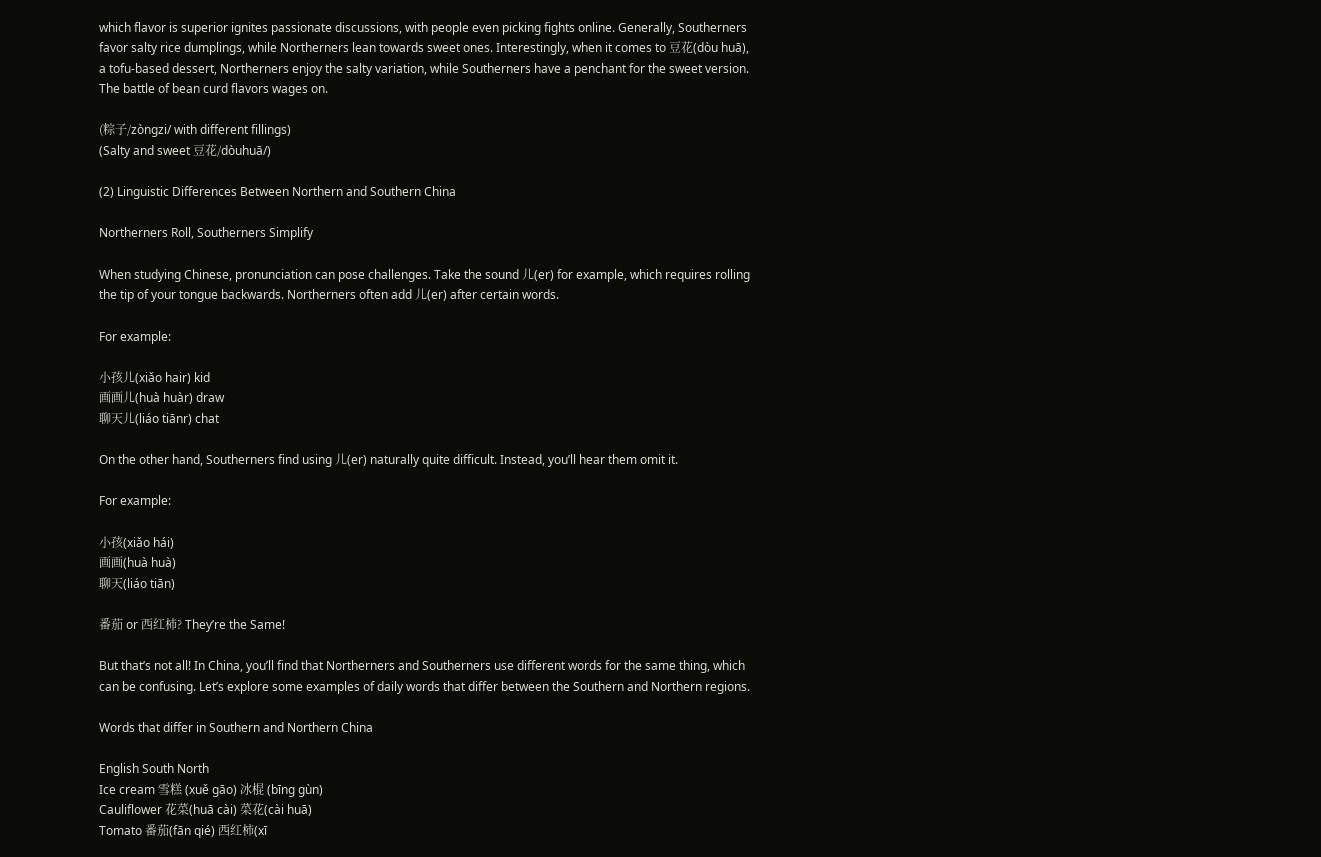which flavor is superior ignites passionate discussions, with people even picking fights online. Generally, Southerners favor salty rice dumplings, while Northerners lean towards sweet ones. Interestingly, when it comes to 豆花(dòu huā), a tofu-based dessert, Northerners enjoy the salty variation, while Southerners have a penchant for the sweet version. The battle of bean curd flavors wages on.

(粽子/zònɡzi/ with different fillings)
(Salty and sweet 豆花/dòuhuā/)

(2) Linguistic Differences Between Northern and Southern China

Northerners Roll, Southerners Simplify

When studying Chinese, pronunciation can pose challenges. Take the sound 儿(er) for example, which requires rolling the tip of your tongue backwards. Northerners often add 儿(er) after certain words.

For example:

小孩儿(xiǎo hair) kid
画画儿(huà huàr) draw
聊天儿(liáo tiānr) chat

On the other hand, Southerners find using 儿(er) naturally quite difficult. Instead, you’ll hear them omit it.

For example:

小孩(xiǎo hái)
画画(huà huà)
聊天(liáo tiān)

番茄 or 西红柿? They’re the Same!

But that’s not all! In China, you’ll find that Northerners and Southerners use different words for the same thing, which can be confusing. Let’s explore some examples of daily words that differ between the Southern and Northern regions.

Words that differ in Southern and Northern China

English South North
Ice cream 雪糕 (xuě ɡāo) 冰棍 (bīnɡ ɡùn)
Cauliflower 花菜(huā cài) 菜花(cài huā)
Tomato 番茄(fān qié) 西红柿(xī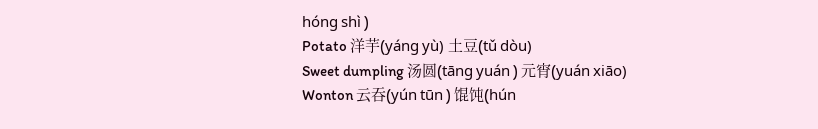hónɡ shì )
Potato 洋芋(yánɡ yù) 土豆(tǔ dòu)
Sweet dumpling 汤圆(tānɡ yuán ) 元宵(yuán xiāo)
Wonton 云吞(yún tūn ) 馄饨(hún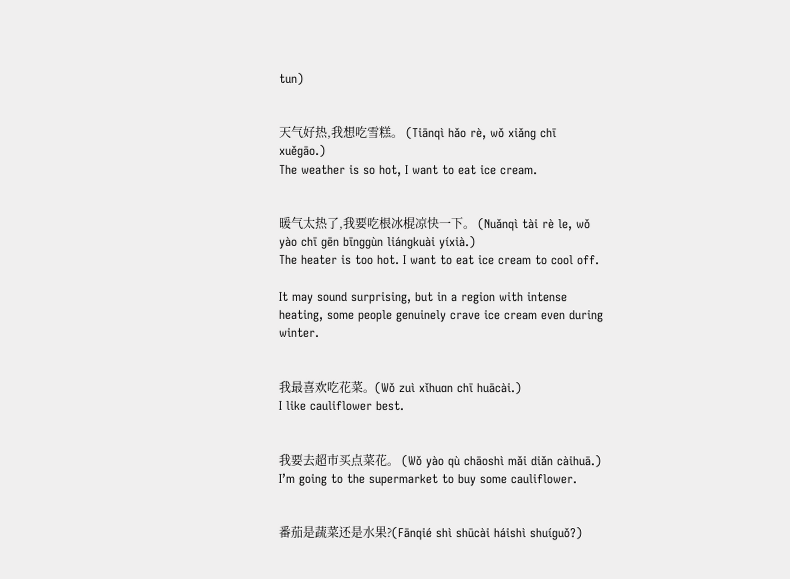tun)


天气好热,我想吃雪糕。 (Tiānqì hǎo rè, wǒ xiǎnɡ chī xuěɡāo.)
The weather is so hot, I want to eat ice cream.


暖气太热了,我要吃根冰棍凉快一下。 (Nuǎnqì tài rè le, wǒ yào chī ɡēn bīnɡɡùn liánɡkuài yíxià.)
The heater is too hot. I want to eat ice cream to cool off.

It may sound surprising, but in a region with intense heating, some people genuinely crave ice cream even during winter.


我最喜欢吃花菜。(Wǒ zuì xǐhuɑn chī huācài.)
I like cauliflower best.


我要去超市买点菜花。 (Wǒ yào qù chāoshì mǎi diǎn càihuā.)
I’m going to the supermarket to buy some cauliflower.


番茄是蔬菜还是水果?(Fānqié shì shūcài háishì shuíɡuǒ?)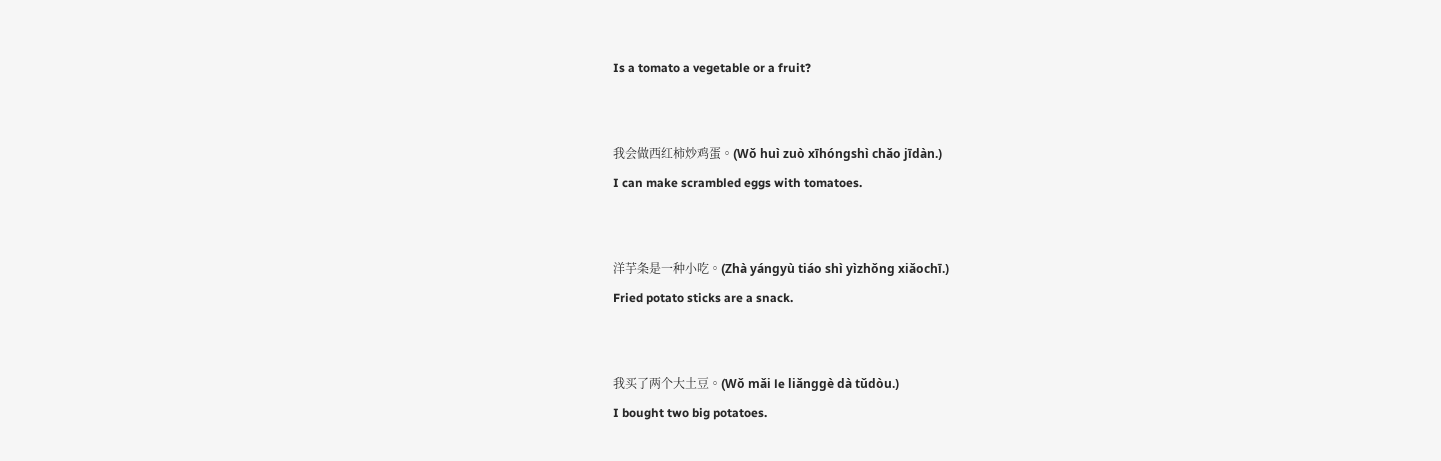Is a tomato a vegetable or a fruit?


我会做西红柿炒鸡蛋。(Wǒ huì zuò xīhónɡshì chǎo jīdàn.)
I can make scrambled eggs with tomatoes.


洋芋条是一种小吃。(Zhà yánɡyù tiáo shì yìzhǒnɡ xiǎochī.)
Fried potato sticks are a snack.


我买了两个大土豆。(Wǒ mǎi le liǎnɡɡè dà tǔdòu.)
I bought two big potatoes.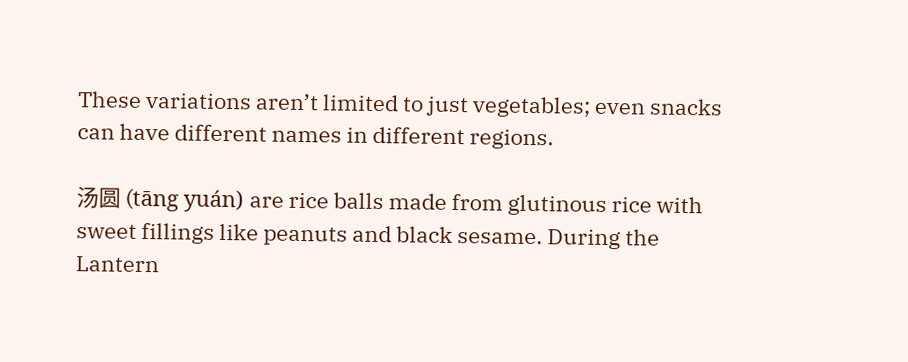These variations aren’t limited to just vegetables; even snacks can have different names in different regions.

汤圆 (tāng yuán) are rice balls made from glutinous rice with sweet fillings like peanuts and black sesame. During the Lantern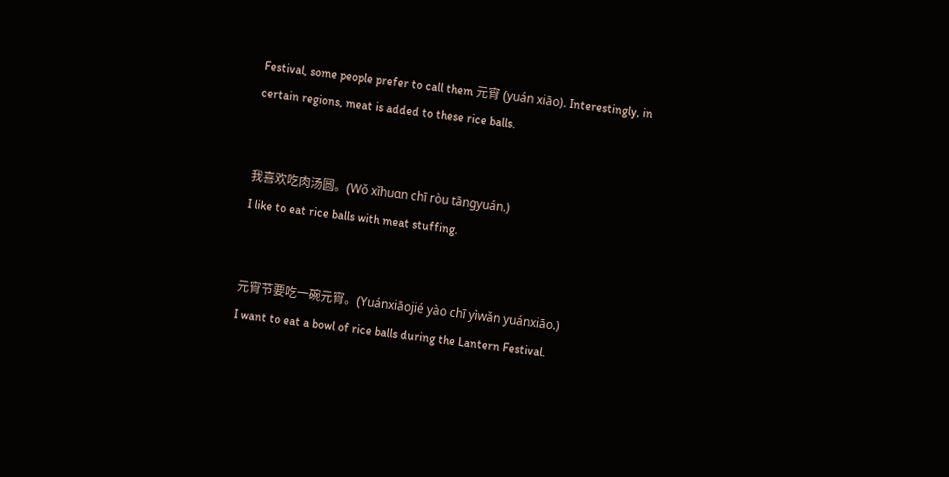Festival, some people prefer to call them 元宵 (yuán xiāo). Interestingly, in certain regions, meat is added to these rice balls.


我喜欢吃肉汤圆。(Wǒ xǐhuɑn chī ròu tānɡyuán.)
I like to eat rice balls with meat stuffing.


元宵节要吃一碗元宵。(Yuánxiāojié yào chī yìwǎn yuánxiāo.)
I want to eat a bowl of rice balls during the Lantern Festival.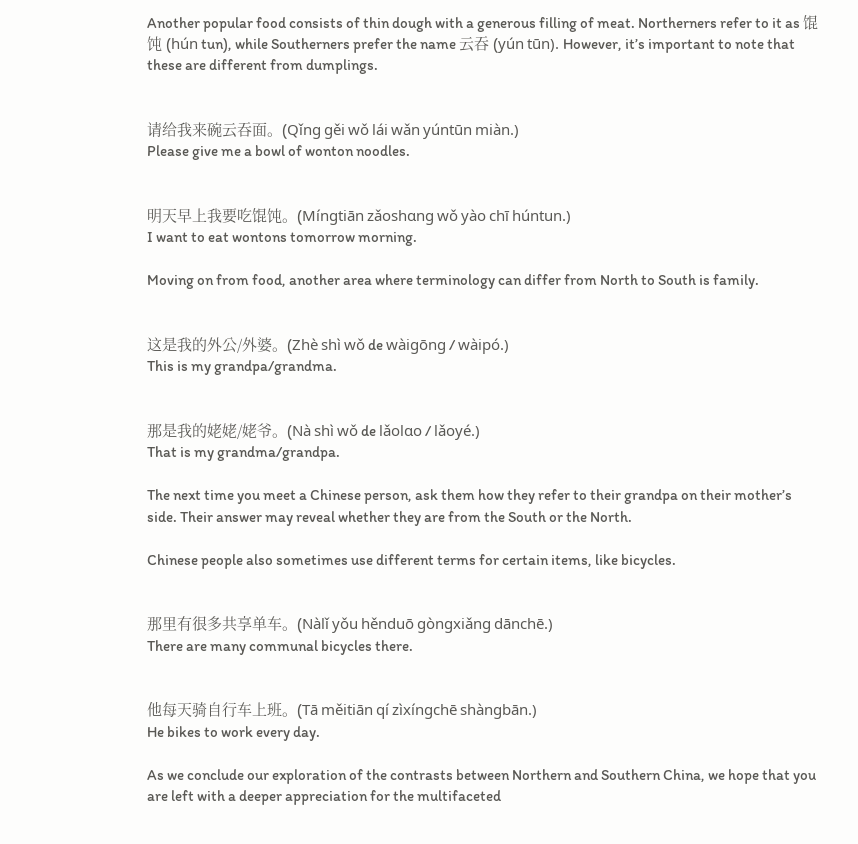Another popular food consists of thin dough with a generous filling of meat. Northerners refer to it as 馄饨 (hún tun), while Southerners prefer the name 云吞 (yún tūn). However, it’s important to note that these are different from dumplings.


请给我来碗云吞面。(Qǐnɡ ɡěi wǒ lái wǎn yúntūn miàn.)
Please give me a bowl of wonton noodles.


明天早上我要吃馄饨。(Mínɡtiān zǎoshɑnɡ wǒ yào chī húntun.)
I want to eat wontons tomorrow morning.

Moving on from food, another area where terminology can differ from North to South is family.


这是我的外公/外婆。(Zhè shì wǒ de wàiɡōnɡ / wàipó.)
This is my grandpa/grandma.


那是我的姥姥/姥爷。(Nà shì wǒ de lǎolɑo / lǎoyé.)
That is my grandma/grandpa.

The next time you meet a Chinese person, ask them how they refer to their grandpa on their mother’s side. Their answer may reveal whether they are from the South or the North.

Chinese people also sometimes use different terms for certain items, like bicycles.


那里有很多共享单车。(Nàlǐ yǒu hěnduō ɡònɡxiǎnɡ dānchē.)
There are many communal bicycles there.


他每天骑自行车上班。(Tā měitiān qí zìxínɡchē shànɡbān.)
He bikes to work every day.

As we conclude our exploration of the contrasts between Northern and Southern China, we hope that you are left with a deeper appreciation for the multifaceted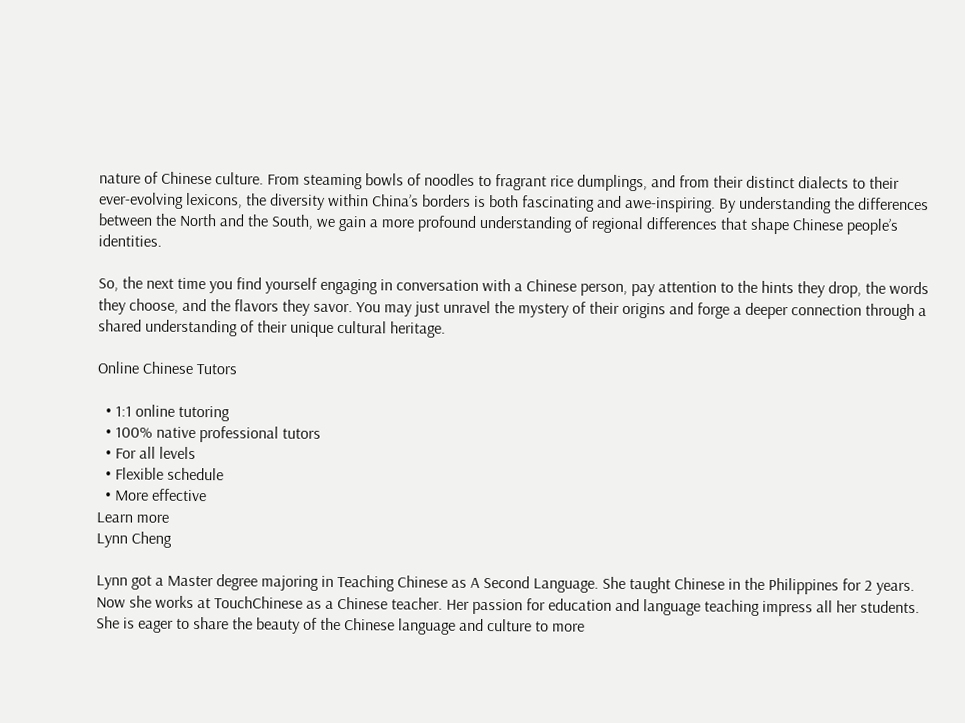nature of Chinese culture. From steaming bowls of noodles to fragrant rice dumplings, and from their distinct dialects to their ever-evolving lexicons, the diversity within China’s borders is both fascinating and awe-inspiring. By understanding the differences between the North and the South, we gain a more profound understanding of regional differences that shape Chinese people’s identities.

So, the next time you find yourself engaging in conversation with a Chinese person, pay attention to the hints they drop, the words they choose, and the flavors they savor. You may just unravel the mystery of their origins and forge a deeper connection through a shared understanding of their unique cultural heritage.

Online Chinese Tutors

  • 1:1 online tutoring
  • 100% native professional tutors
  • For all levels
  • Flexible schedule
  • More effective
Learn more
Lynn Cheng

Lynn got a Master degree majoring in Teaching Chinese as A Second Language. She taught Chinese in the Philippines for 2 years. Now she works at TouchChinese as a Chinese teacher. Her passion for education and language teaching impress all her students. She is eager to share the beauty of the Chinese language and culture to more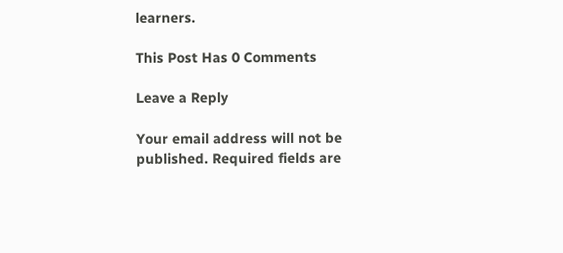learners.

This Post Has 0 Comments

Leave a Reply

Your email address will not be published. Required fields are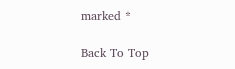marked *

Back To Top